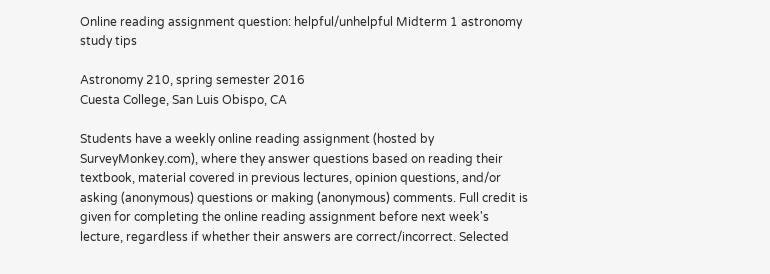Online reading assignment question: helpful/unhelpful Midterm 1 astronomy study tips

Astronomy 210, spring semester 2016
Cuesta College, San Luis Obispo, CA

Students have a weekly online reading assignment (hosted by SurveyMonkey.com), where they answer questions based on reading their textbook, material covered in previous lectures, opinion questions, and/or asking (anonymous) questions or making (anonymous) comments. Full credit is given for completing the online reading assignment before next week's lecture, regardless if whether their answers are correct/incorrect. Selected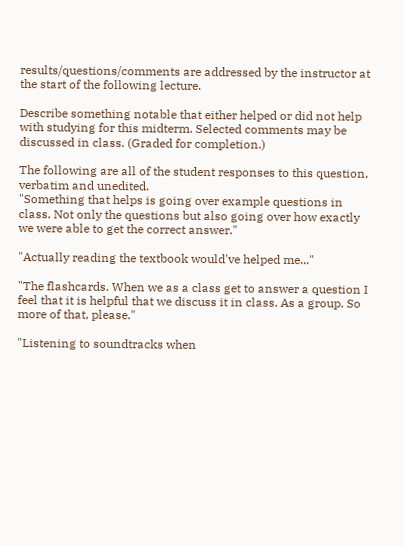results/questions/comments are addressed by the instructor at the start of the following lecture.

Describe something notable that either helped or did not help with studying for this midterm. Selected comments may be discussed in class. (Graded for completion.)

The following are all of the student responses to this question, verbatim and unedited.
"Something that helps is going over example questions in class. Not only the questions but also going over how exactly we were able to get the correct answer."

"Actually reading the textbook would've helped me..."

"The flashcards. When we as a class get to answer a question I feel that it is helpful that we discuss it in class. As a group. So more of that, please."

"Listening to soundtracks when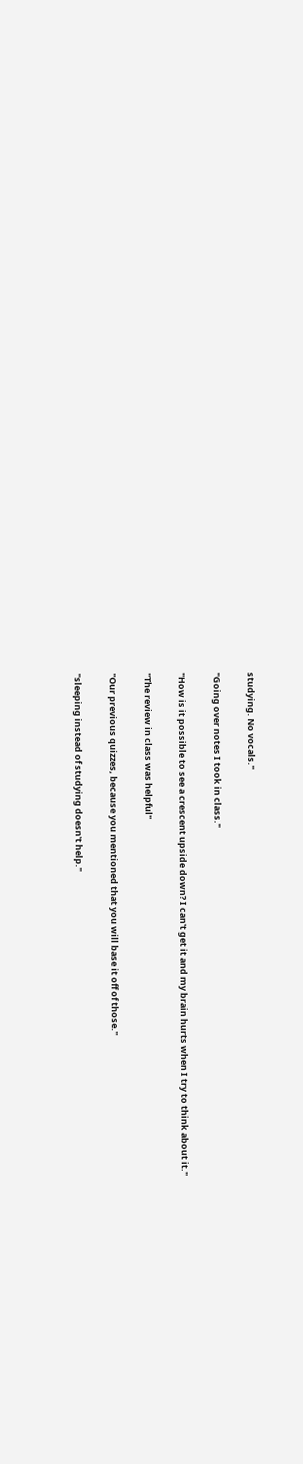studying. No vocals."

"Going over notes I took in class."

"How is it possible to see a crescent upside down? I can't get it and my brain hurts when I try to think about it."

"The review in class was helpful"

"Our previous quizzes, because you mentioned that you will base it off of those."

"sleeping instead of studying doesn't help."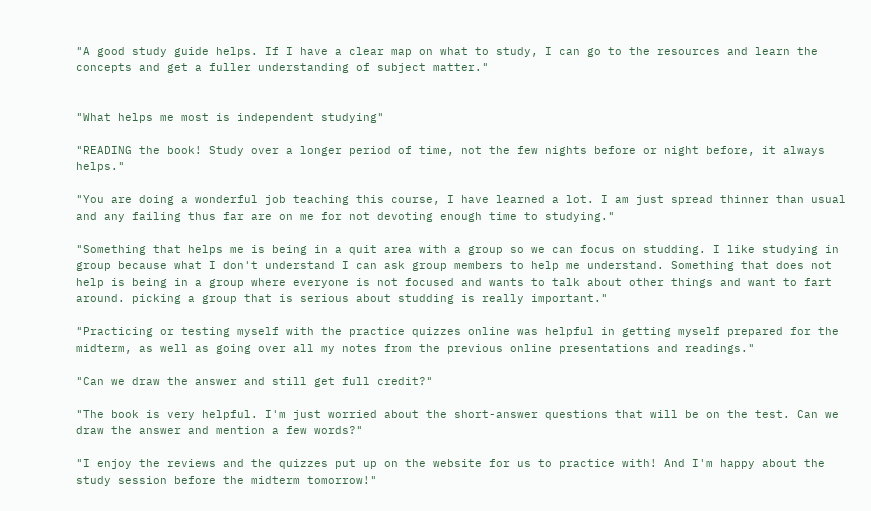"A good study guide helps. If I have a clear map on what to study, I can go to the resources and learn the concepts and get a fuller understanding of subject matter."


"What helps me most is independent studying"

"READING the book! Study over a longer period of time, not the few nights before or night before, it always helps."

"You are doing a wonderful job teaching this course, I have learned a lot. I am just spread thinner than usual and any failing thus far are on me for not devoting enough time to studying."

"Something that helps me is being in a quit area with a group so we can focus on studding. I like studying in group because what I don't understand I can ask group members to help me understand. Something that does not help is being in a group where everyone is not focused and wants to talk about other things and want to fart around. picking a group that is serious about studding is really important."

"Practicing or testing myself with the practice quizzes online was helpful in getting myself prepared for the midterm, as well as going over all my notes from the previous online presentations and readings."

"Can we draw the answer and still get full credit?"

"The book is very helpful. I'm just worried about the short-answer questions that will be on the test. Can we draw the answer and mention a few words?"

"I enjoy the reviews and the quizzes put up on the website for us to practice with! And I'm happy about the study session before the midterm tomorrow!"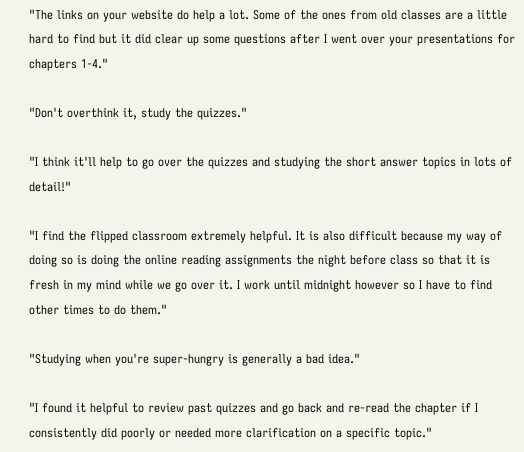"The links on your website do help a lot. Some of the ones from old classes are a little hard to find but it did clear up some questions after I went over your presentations for chapters 1-4."

"Don't overthink it, study the quizzes."

"I think it'll help to go over the quizzes and studying the short answer topics in lots of detail!"

"I find the flipped classroom extremely helpful. It is also difficult because my way of doing so is doing the online reading assignments the night before class so that it is fresh in my mind while we go over it. I work until midnight however so I have to find other times to do them."

"Studying when you're super-hungry is generally a bad idea."

"I found it helpful to review past quizzes and go back and re-read the chapter if I consistently did poorly or needed more clarification on a specific topic."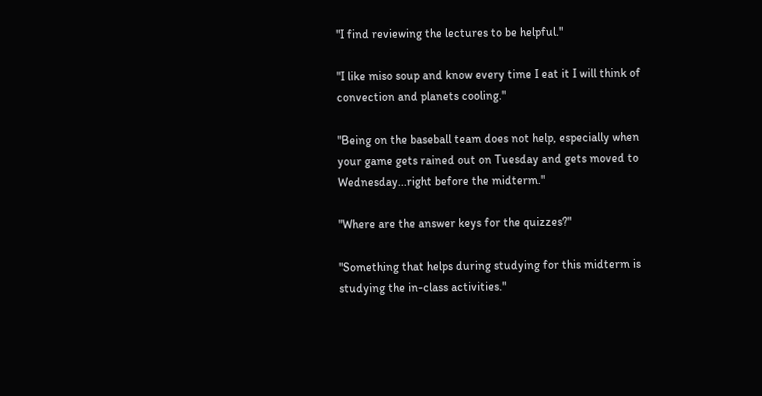"I find reviewing the lectures to be helpful."

"I like miso soup and know every time I eat it I will think of convection and planets cooling."

"Being on the baseball team does not help, especially when your game gets rained out on Tuesday and gets moved to Wednesday...right before the midterm."

"Where are the answer keys for the quizzes?"

"Something that helps during studying for this midterm is studying the in-class activities."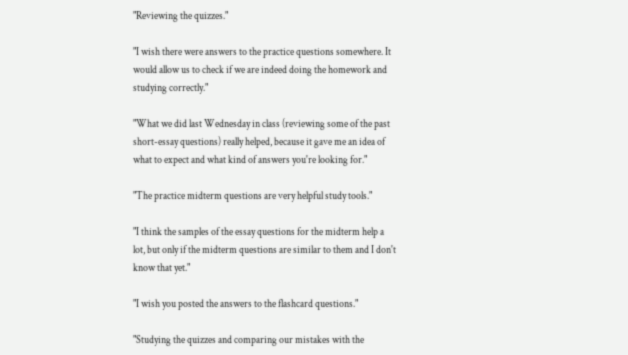"Reviewing the quizzes."

"I wish there were answers to the practice questions somewhere. It would allow us to check if we are indeed doing the homework and studying correctly."

"What we did last Wednesday in class (reviewing some of the past short-essay questions) really helped, because it gave me an idea of what to expect and what kind of answers you're looking for."

"The practice midterm questions are very helpful study tools."

"I think the samples of the essay questions for the midterm help a lot, but only if the midterm questions are similar to them and I don't know that yet."

"I wish you posted the answers to the flashcard questions."

"Studying the quizzes and comparing our mistakes with the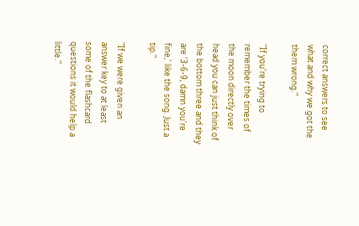correct answers to see what and why we got the them wrong."

"If you're trying to remember the times of the moon directly over head you can just think of the bottom three and they are '3-6-9, damn you're fine,' like the song. Just a tip."

"If we were given an answer key to at least some of the flashcard questions it would help a little."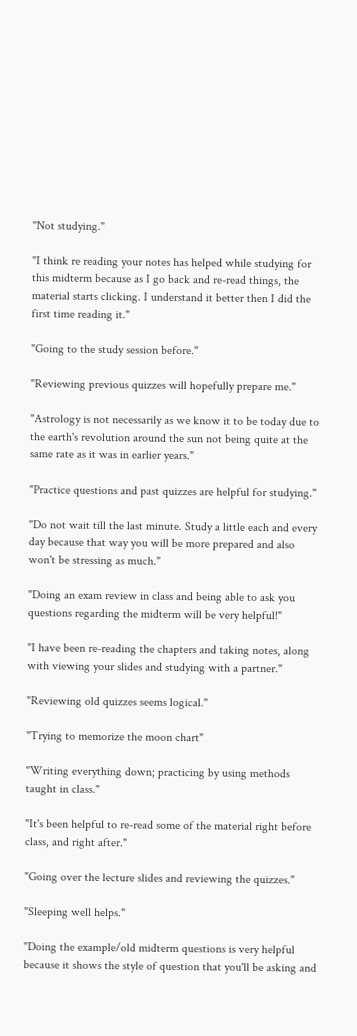"Not studying."

"I think re reading your notes has helped while studying for this midterm because as I go back and re-read things, the material starts clicking. I understand it better then I did the first time reading it."

"Going to the study session before."

"Reviewing previous quizzes will hopefully prepare me."

"Astrology is not necessarily as we know it to be today due to the earth's revolution around the sun not being quite at the same rate as it was in earlier years."

"Practice questions and past quizzes are helpful for studying."

"Do not wait till the last minute. Study a little each and every day because that way you will be more prepared and also won't be stressing as much."

"Doing an exam review in class and being able to ask you questions regarding the midterm will be very helpful!"

"I have been re-reading the chapters and taking notes, along with viewing your slides and studying with a partner."

"Reviewing old quizzes seems logical."

"Trying to memorize the moon chart"

"Writing everything down; practicing by using methods taught in class."

"It's been helpful to re-read some of the material right before class, and right after."

"Going over the lecture slides and reviewing the quizzes."

"Sleeping well helps."

"Doing the example/old midterm questions is very helpful because it shows the style of question that you'll be asking and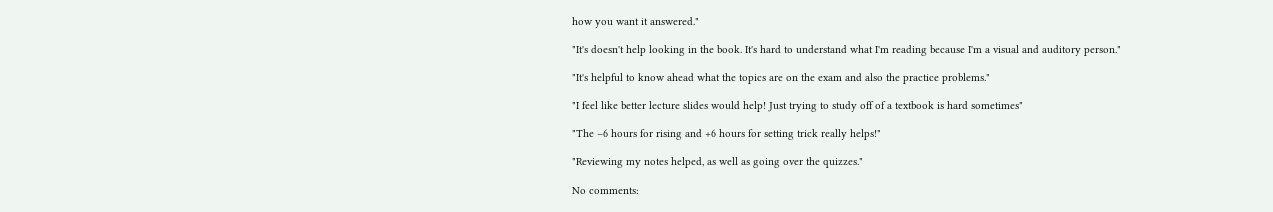how you want it answered."

"It's doesn't help looking in the book. It's hard to understand what I'm reading because I'm a visual and auditory person."

"It's helpful to know ahead what the topics are on the exam and also the practice problems."

"I feel like better lecture slides would help! Just trying to study off of a textbook is hard sometimes"

"The –6 hours for rising and +6 hours for setting trick really helps!"

"Reviewing my notes helped, as well as going over the quizzes."

No comments: